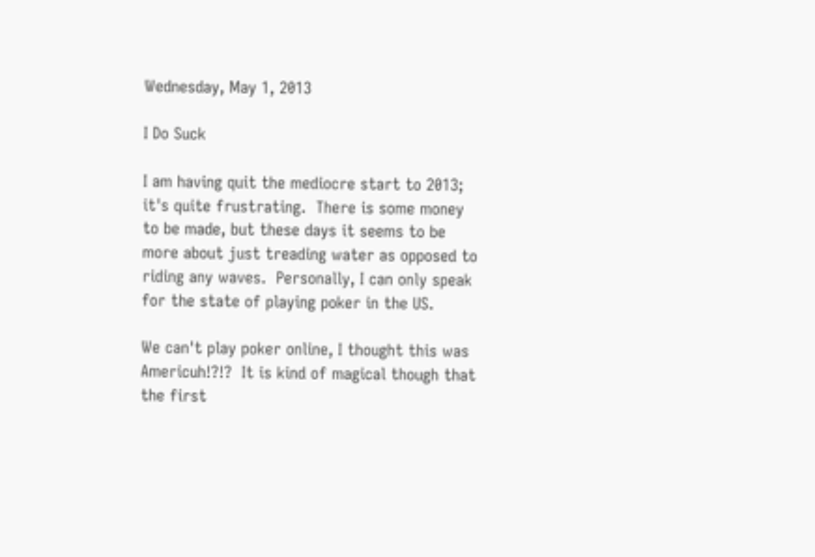Wednesday, May 1, 2013

I Do Suck

I am having quit the mediocre start to 2013; it's quite frustrating.  There is some money to be made, but these days it seems to be more about just treading water as opposed to riding any waves.  Personally, I can only speak for the state of playing poker in the US.

We can't play poker online, I thought this was Americuh!?!?  It is kind of magical though that the first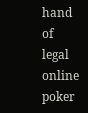hand of legal online poker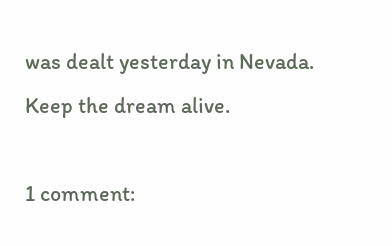was dealt yesterday in Nevada.  Keep the dream alive.

1 comment: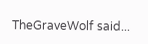TheGraveWolf said...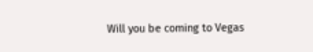Will you be coming to Vegas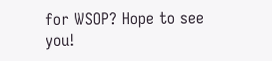for WSOP? Hope to see you!